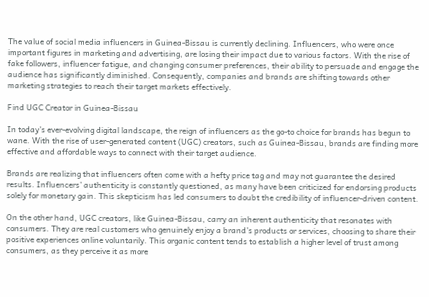The value of social media influencers in Guinea-Bissau is currently declining. Influencers, who were once important figures in marketing and advertising, are losing their impact due to various factors. With the rise of fake followers, influencer fatigue, and changing consumer preferences, their ability to persuade and engage the audience has significantly diminished. Consequently, companies and brands are shifting towards other marketing strategies to reach their target markets effectively.

Find UGC Creator in Guinea-Bissau

In today’s ever-evolving digital landscape, the reign of influencers as the go-to choice for brands has begun to wane. With the rise of user-generated content (UGC) creators, such as Guinea-Bissau, brands are finding more effective and affordable ways to connect with their target audience.

Brands are realizing that influencers often come with a hefty price tag and may not guarantee the desired results. Influencers’ authenticity is constantly questioned, as many have been criticized for endorsing products solely for monetary gain. This skepticism has led consumers to doubt the credibility of influencer-driven content.

On the other hand, UGC creators, like Guinea-Bissau, carry an inherent authenticity that resonates with consumers. They are real customers who genuinely enjoy a brand’s products or services, choosing to share their positive experiences online voluntarily. This organic content tends to establish a higher level of trust among consumers, as they perceive it as more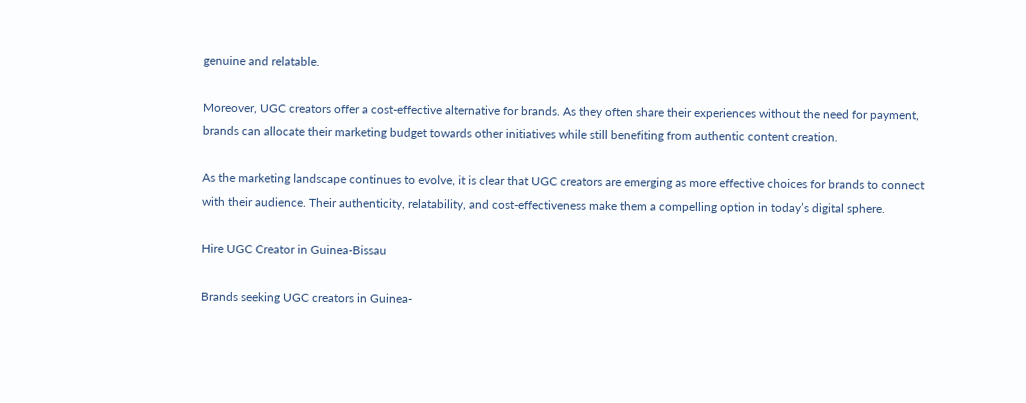genuine and relatable.

Moreover, UGC creators offer a cost-effective alternative for brands. As they often share their experiences without the need for payment, brands can allocate their marketing budget towards other initiatives while still benefiting from authentic content creation.

As the marketing landscape continues to evolve, it is clear that UGC creators are emerging as more effective choices for brands to connect with their audience. Their authenticity, relatability, and cost-effectiveness make them a compelling option in today’s digital sphere.

Hire UGC Creator in Guinea-Bissau

Brands seeking UGC creators in Guinea-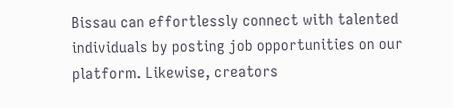Bissau can effortlessly connect with talented individuals by posting job opportunities on our platform. Likewise, creators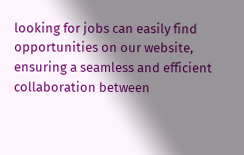looking for jobs can easily find opportunities on our website, ensuring a seamless and efficient collaboration between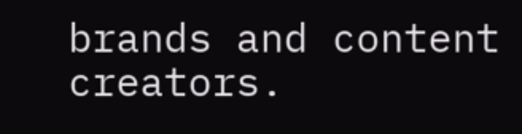brands and content creators.